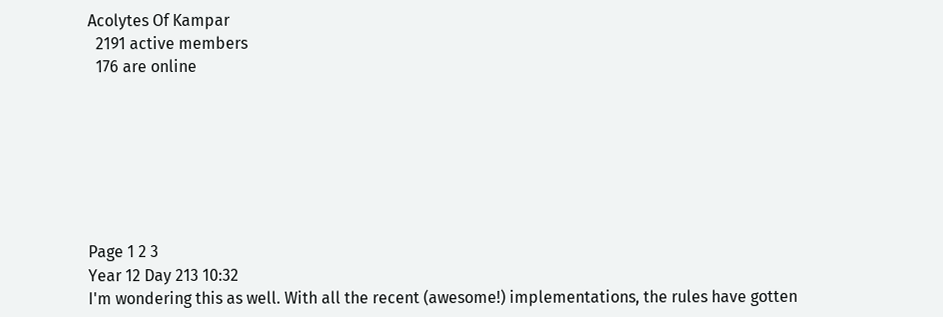Acolytes Of Kampar
  2191 active members
  176 are online







Page 1 2 3
Year 12 Day 213 10:32
I'm wondering this as well. With all the recent (awesome!) implementations, the rules have gotten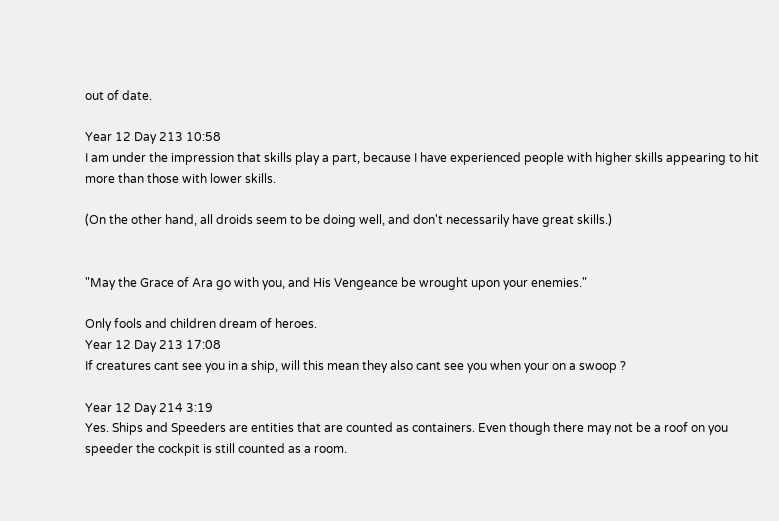out of date.

Year 12 Day 213 10:58
I am under the impression that skills play a part, because I have experienced people with higher skills appearing to hit more than those with lower skills.

(On the other hand, all droids seem to be doing well, and don't necessarily have great skills.)


"May the Grace of Ara go with you, and His Vengeance be wrought upon your enemies."

Only fools and children dream of heroes.
Year 12 Day 213 17:08
If creatures cant see you in a ship, will this mean they also cant see you when your on a swoop ?

Year 12 Day 214 3:19
Yes. Ships and Speeders are entities that are counted as containers. Even though there may not be a roof on you speeder the cockpit is still counted as a room.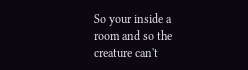So your inside a room and so the creature can't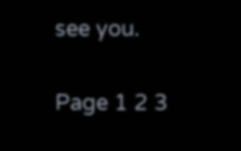see you.

Page 1 2 3